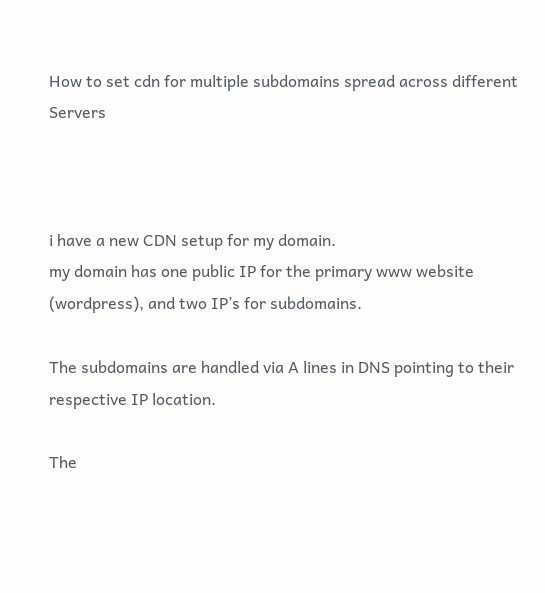How to set cdn for multiple subdomains spread across different Servers



i have a new CDN setup for my domain.
my domain has one public IP for the primary www website (wordpress), and two IP’s for subdomains.

The subdomains are handled via A lines in DNS pointing to their respective IP location.

The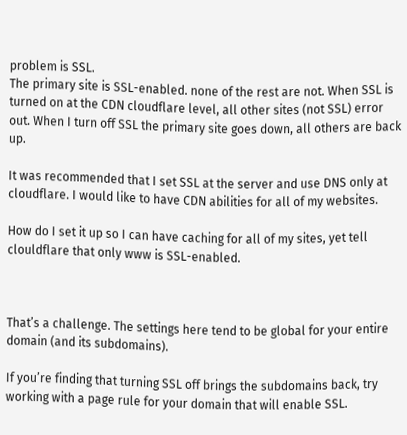problem is SSL.
The primary site is SSL-enabled. none of the rest are not. When SSL is turned on at the CDN cloudflare level, all other sites (not SSL) error out. When I turn off SSL the primary site goes down, all others are back up.

It was recommended that I set SSL at the server and use DNS only at cloudflare. I would like to have CDN abilities for all of my websites.

How do I set it up so I can have caching for all of my sites, yet tell clouldflare that only www is SSL-enabled.



That’s a challenge. The settings here tend to be global for your entire domain (and its subdomains).

If you’re finding that turning SSL off brings the subdomains back, try working with a page rule for your domain that will enable SSL.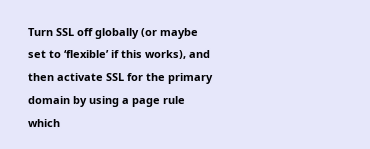Turn SSL off globally (or maybe set to ‘flexible’ if this works), and then activate SSL for the primary domain by using a page rule which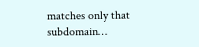matches only that subdomain…